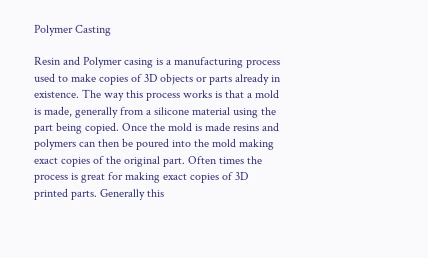Polymer Casting

Resin and Polymer casing is a manufacturing process used to make copies of 3D objects or parts already in existence. The way this process works is that a mold is made, generally from a silicone material using the part being copied. Once the mold is made resins and polymers can then be poured into the mold making exact copies of the original part. Often times the process is great for making exact copies of 3D printed parts. Generally this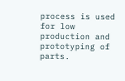process is used for low production and prototyping of parts.